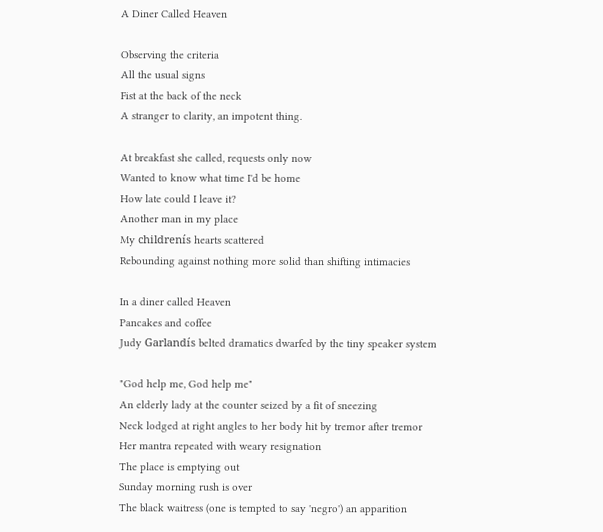A Diner Called Heaven

Observing the criteria
All the usual signs
Fist at the back of the neck
A stranger to clarity, an impotent thing.

At breakfast she called, requests only now
Wanted to know what time I'd be home
How late could I leave it?
Another man in my place
My childrenís hearts scattered
Rebounding against nothing more solid than shifting intimacies

In a diner called Heaven
Pancakes and coffee
Judy Garlandís belted dramatics dwarfed by the tiny speaker system

"God help me, God help me"
An elderly lady at the counter seized by a fit of sneezing
Neck lodged at right angles to her body hit by tremor after tremor
Her mantra repeated with weary resignation
The place is emptying out
Sunday morning rush is over
The black waitress (one is tempted to say 'negro') an apparition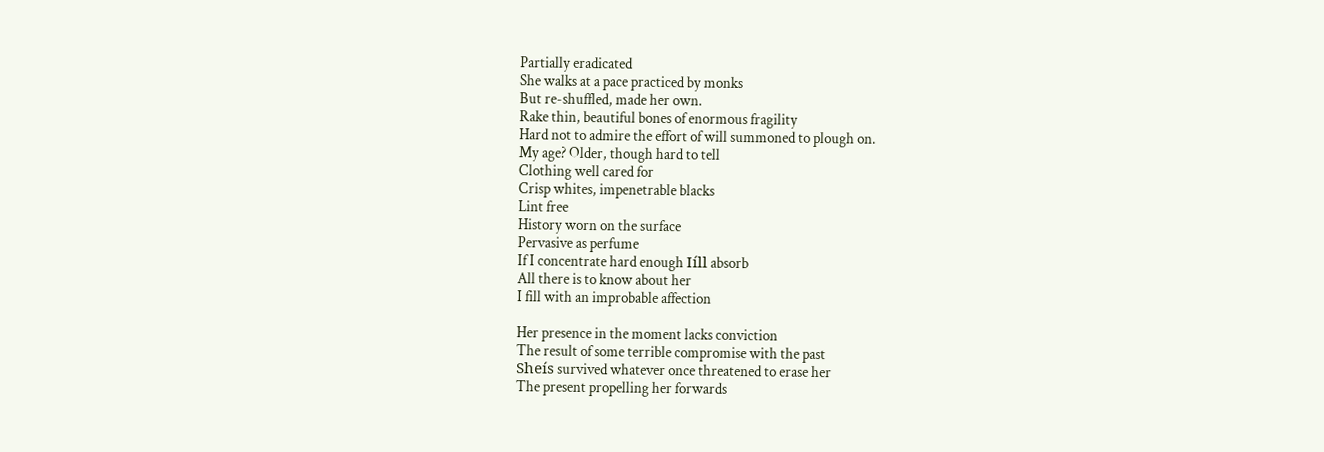Partially eradicated
She walks at a pace practiced by monks
But re-shuffled, made her own.
Rake thin, beautiful bones of enormous fragility
Hard not to admire the effort of will summoned to plough on.
My age? Older, though hard to tell
Clothing well cared for
Crisp whites, impenetrable blacks
Lint free
History worn on the surface
Pervasive as perfume
If I concentrate hard enough Iíll absorb
All there is to know about her
I fill with an improbable affection

Her presence in the moment lacks conviction
The result of some terrible compromise with the past
Sheís survived whatever once threatened to erase her
The present propelling her forwards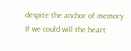despite the anchor of memory
If we could will the heart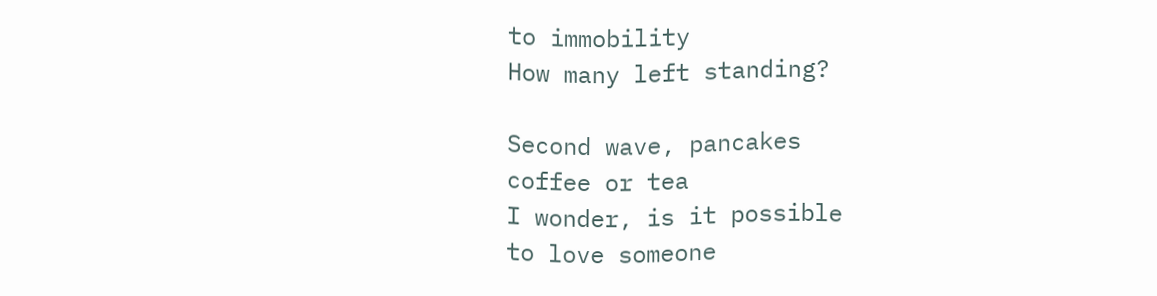to immobility
How many left standing?

Second wave, pancakes
coffee or tea
I wonder, is it possible
to love someone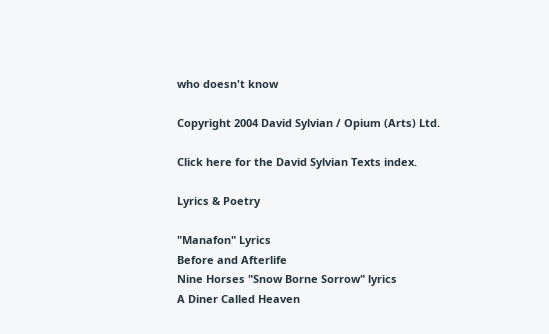who doesn't know

Copyright 2004 David Sylvian / Opium (Arts) Ltd.

Click here for the David Sylvian Texts index.

Lyrics & Poetry

"Manafon" Lyrics
Before and Afterlife
Nine Horses "Snow Borne Sorrow" lyrics
A Diner Called Heaven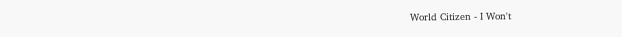World Citizen - I Won't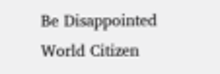Be Disappointed
World Citizen